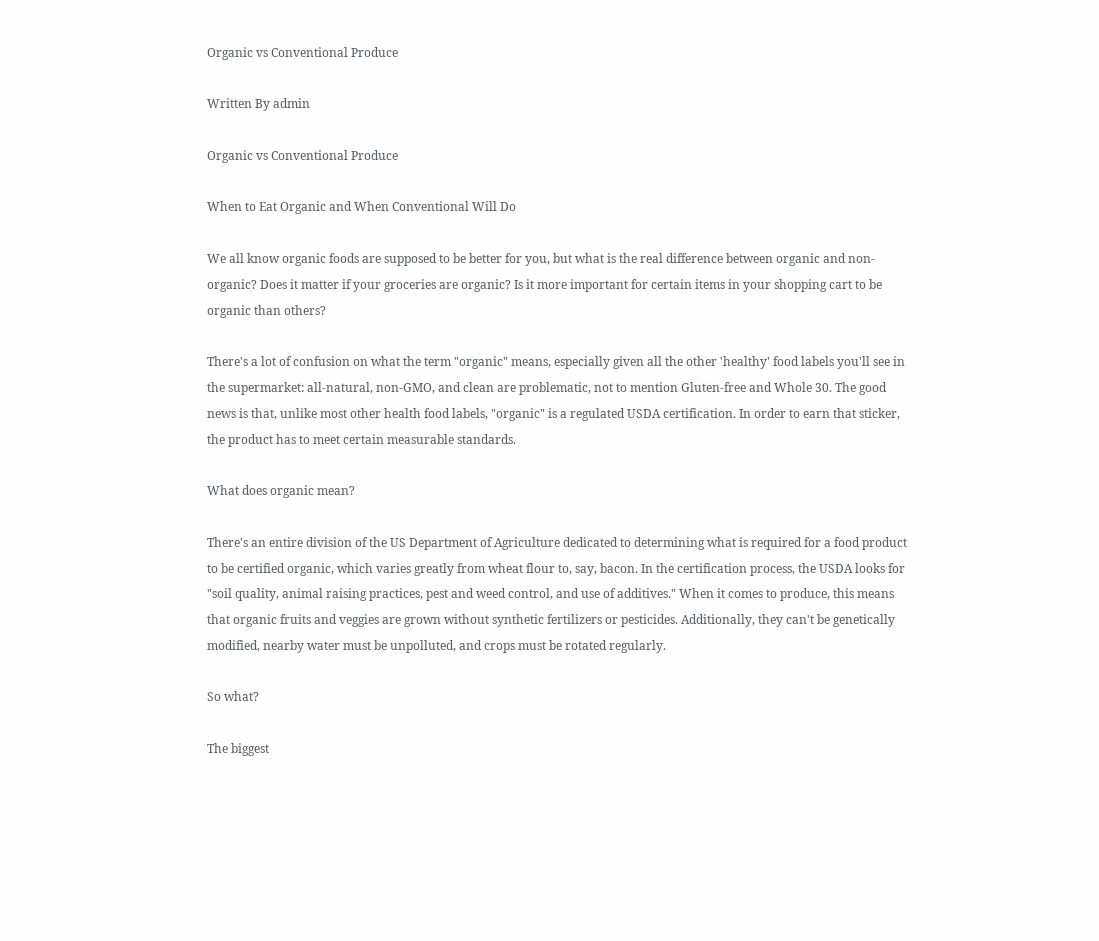Organic vs Conventional Produce

Written By admin

Organic vs Conventional Produce

When to Eat Organic and When Conventional Will Do

We all know organic foods are supposed to be better for you, but what is the real difference between organic and non-organic? Does it matter if your groceries are organic? Is it more important for certain items in your shopping cart to be organic than others?

There's a lot of confusion on what the term "organic" means, especially given all the other 'healthy' food labels you'll see in the supermarket: all-natural, non-GMO, and clean are problematic, not to mention Gluten-free and Whole 30. The good news is that, unlike most other health food labels, "organic" is a regulated USDA certification. In order to earn that sticker, the product has to meet certain measurable standards.

What does organic mean?

There's an entire division of the US Department of Agriculture dedicated to determining what is required for a food product to be certified organic, which varies greatly from wheat flour to, say, bacon. In the certification process, the USDA looks for "soil quality, animal raising practices, pest and weed control, and use of additives." When it comes to produce, this means that organic fruits and veggies are grown without synthetic fertilizers or pesticides. Additionally, they can't be genetically modified, nearby water must be unpolluted, and crops must be rotated regularly.

So what?

The biggest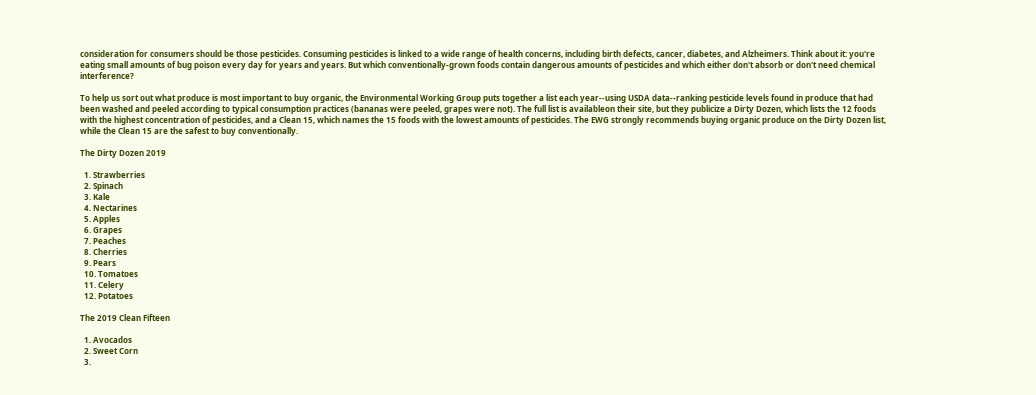consideration for consumers should be those pesticides. Consuming pesticides is linked to a wide range of health concerns, including birth defects, cancer, diabetes, and Alzheimers. Think about it: you're eating small amounts of bug poison every day for years and years. But which conventionally-grown foods contain dangerous amounts of pesticides and which either don't absorb or don't need chemical interference?

To help us sort out what produce is most important to buy organic, the Environmental Working Group puts together a list each year--using USDA data--ranking pesticide levels found in produce that had been washed and peeled according to typical consumption practices (bananas were peeled, grapes were not). The full list is availableon their site, but they publicize a Dirty Dozen, which lists the 12 foods with the highest concentration of pesticides, and a Clean 15, which names the 15 foods with the lowest amounts of pesticides. The EWG strongly recommends buying organic produce on the Dirty Dozen list, while the Clean 15 are the safest to buy conventionally.

The Dirty Dozen 2019

  1. Strawberries
  2. Spinach
  3. Kale
  4. Nectarines
  5. Apples
  6. Grapes
  7. Peaches
  8. Cherries
  9. Pears
  10. Tomatoes
  11. Celery
  12. Potatoes

The 2019 Clean Fifteen

  1. Avocados
  2. Sweet Corn
  3.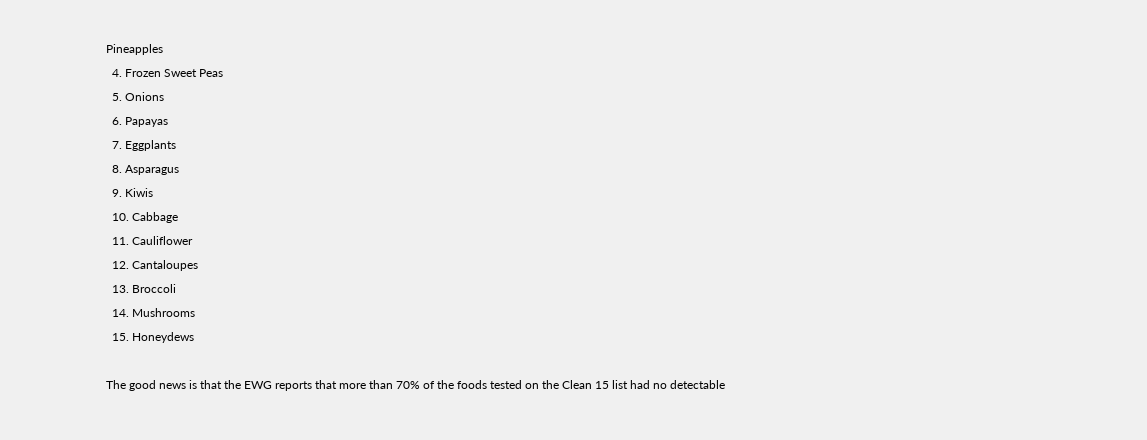Pineapples
  4. Frozen Sweet Peas
  5. Onions
  6. Papayas
  7. Eggplants
  8. Asparagus
  9. Kiwis
  10. Cabbage
  11. Cauliflower
  12. Cantaloupes
  13. Broccoli
  14. Mushrooms
  15. Honeydews

The good news is that the EWG reports that more than 70% of the foods tested on the Clean 15 list had no detectable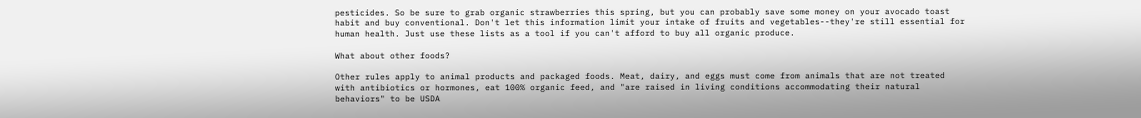pesticides. So be sure to grab organic strawberries this spring, but you can probably save some money on your avocado toast habit and buy conventional. Don't let this information limit your intake of fruits and vegetables--they're still essential for human health. Just use these lists as a tool if you can't afford to buy all organic produce.

What about other foods?

Other rules apply to animal products and packaged foods. Meat, dairy, and eggs must come from animals that are not treated with antibiotics or hormones, eat 100% organic feed, and "are raised in living conditions accommodating their natural behaviors" to be USDA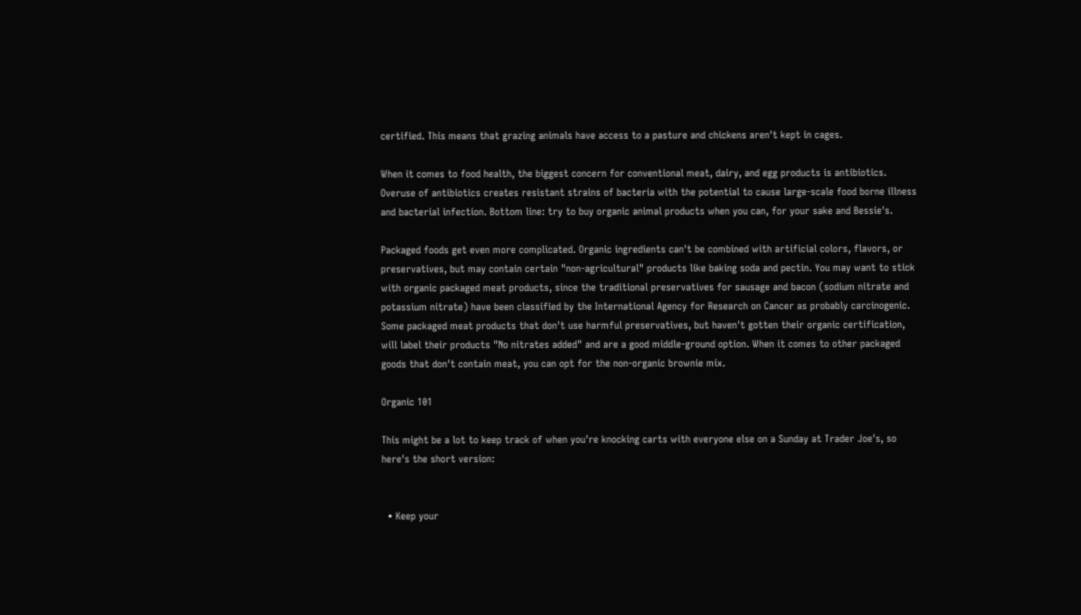certified. This means that grazing animals have access to a pasture and chickens aren't kept in cages.

When it comes to food health, the biggest concern for conventional meat, dairy, and egg products is antibiotics. Overuse of antibiotics creates resistant strains of bacteria with the potential to cause large-scale food borne illness and bacterial infection. Bottom line: try to buy organic animal products when you can, for your sake and Bessie's.

Packaged foods get even more complicated. Organic ingredients can't be combined with artificial colors, flavors, or preservatives, but may contain certain "non-agricultural" products like baking soda and pectin. You may want to stick with organic packaged meat products, since the traditional preservatives for sausage and bacon (sodium nitrate and potassium nitrate) have been classified by the International Agency for Research on Cancer as probably carcinogenic. Some packaged meat products that don't use harmful preservatives, but haven't gotten their organic certification, will label their products "No nitrates added" and are a good middle-ground option. When it comes to other packaged goods that don't contain meat, you can opt for the non-organic brownie mix.

Organic 101

This might be a lot to keep track of when you're knocking carts with everyone else on a Sunday at Trader Joe's, so here's the short version:


  • Keep your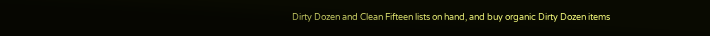Dirty Dozen and Clean Fifteen lists on hand, and buy organic Dirty Dozen items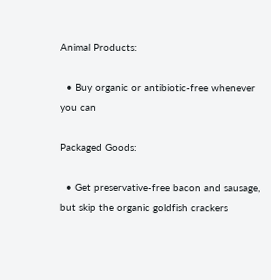Animal Products:

  • Buy organic or antibiotic-free whenever you can

Packaged Goods:

  • Get preservative-free bacon and sausage, but skip the organic goldfish crackers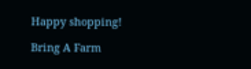Happy shopping!

Bring A Farm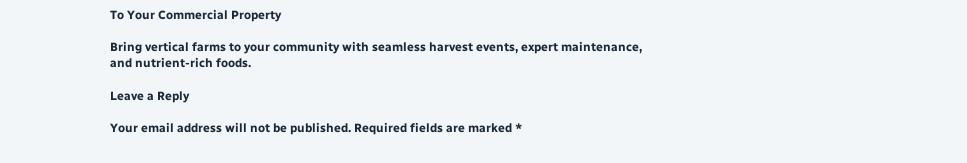To Your Commercial Property

Bring vertical farms to your community with seamless harvest events, expert maintenance, and nutrient-rich foods.

Leave a Reply

Your email address will not be published. Required fields are marked *